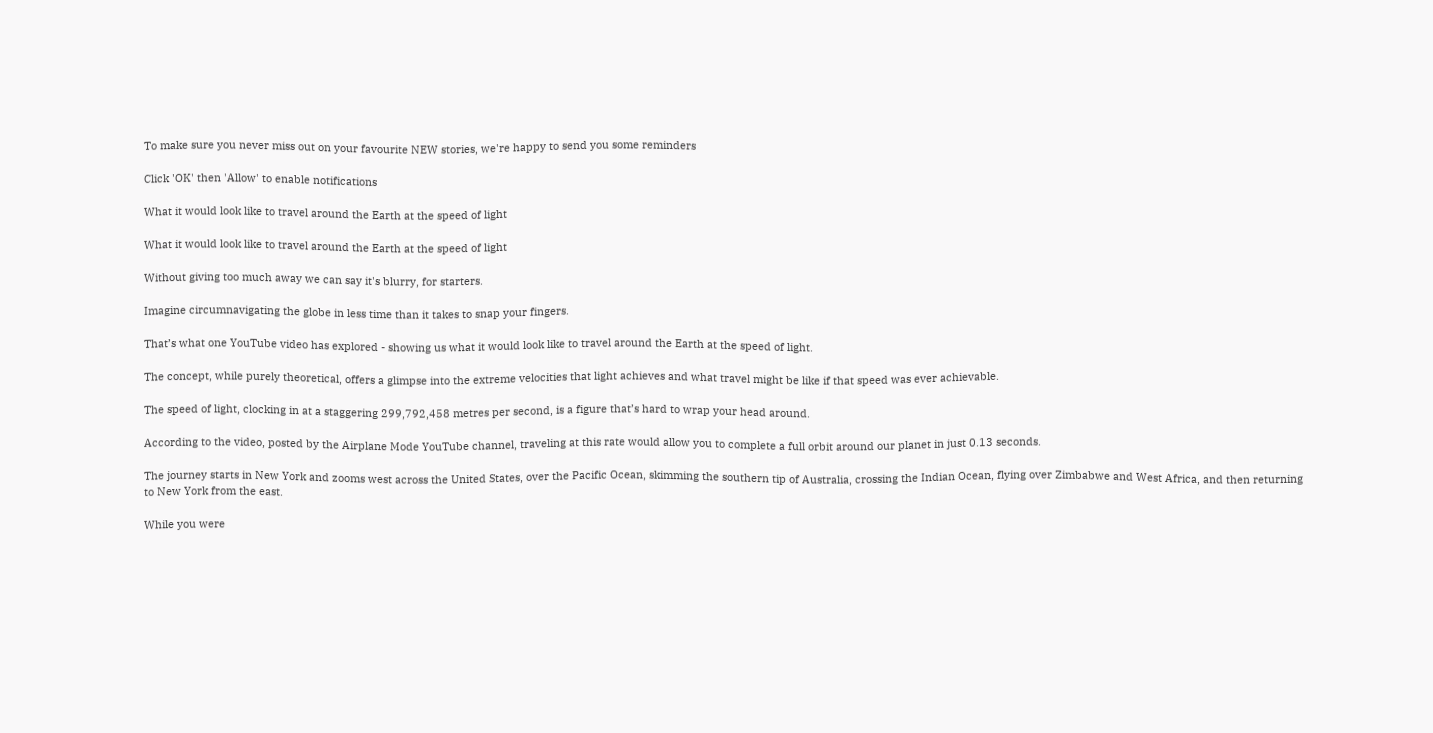To make sure you never miss out on your favourite NEW stories, we're happy to send you some reminders

Click 'OK' then 'Allow' to enable notifications

What it would look like to travel around the Earth at the speed of light

What it would look like to travel around the Earth at the speed of light

Without giving too much away we can say it's blurry, for starters.

Imagine circumnavigating the globe in less time than it takes to snap your fingers.

That’s what one YouTube video has explored - showing us what it would look like to travel around the Earth at the speed of light.

The concept, while purely theoretical, offers a glimpse into the extreme velocities that light achieves and what travel might be like if that speed was ever achievable.

The speed of light, clocking in at a staggering 299,792,458 metres per second, is a figure that’s hard to wrap your head around.

According to the video, posted by the Airplane Mode YouTube channel, traveling at this rate would allow you to complete a full orbit around our planet in just 0.13 seconds.

The journey starts in New York and zooms west across the United States, over the Pacific Ocean, skimming the southern tip of Australia, crossing the Indian Ocean, flying over Zimbabwe and West Africa, and then returning to New York from the east.

While you were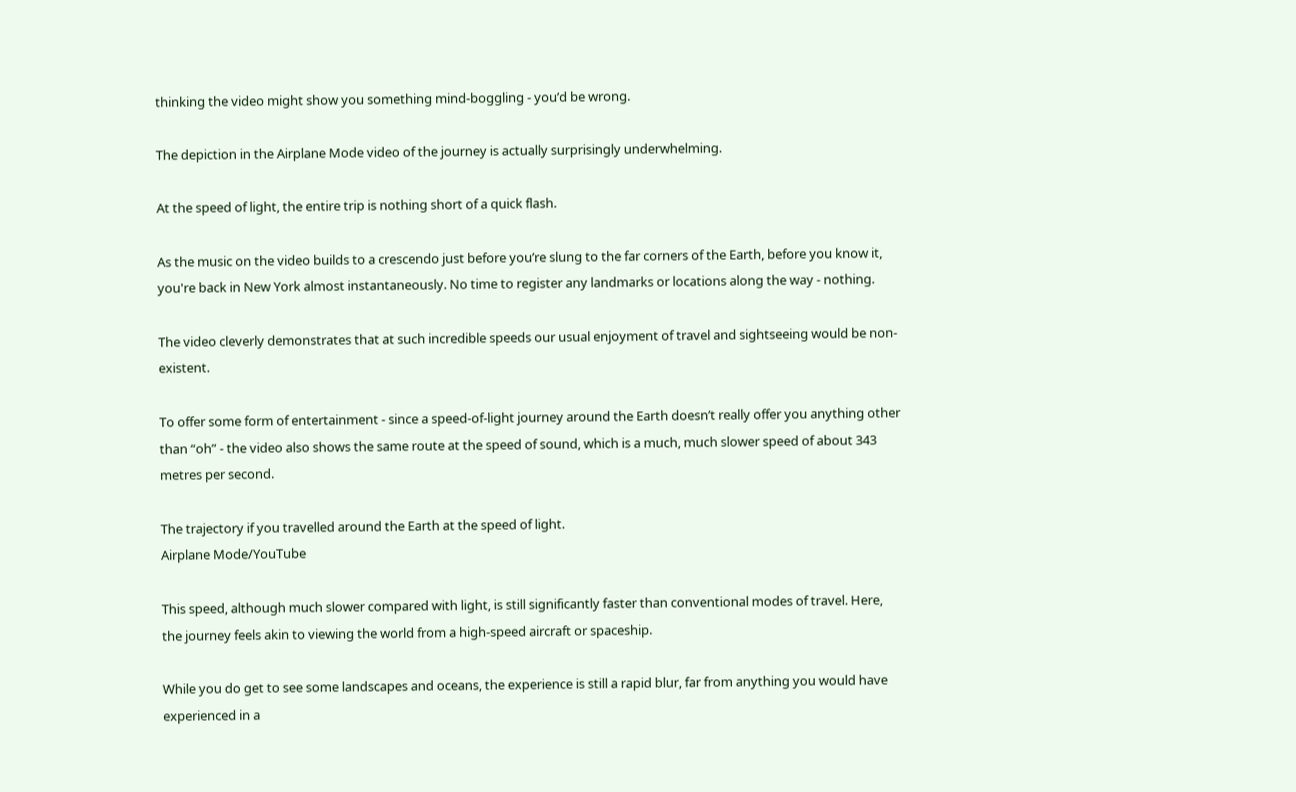thinking the video might show you something mind-boggling - you’d be wrong.

The depiction in the Airplane Mode video of the journey is actually surprisingly underwhelming.

At the speed of light, the entire trip is nothing short of a quick flash.

As the music on the video builds to a crescendo just before you’re slung to the far corners of the Earth, before you know it, you're back in New York almost instantaneously. No time to register any landmarks or locations along the way - nothing.

The video cleverly demonstrates that at such incredible speeds our usual enjoyment of travel and sightseeing would be non-existent.

To offer some form of entertainment - since a speed-of-light journey around the Earth doesn’t really offer you anything other than “oh” - the video also shows the same route at the speed of sound, which is a much, much slower speed of about 343 metres per second.

The trajectory if you travelled around the Earth at the speed of light.
Airplane Mode/YouTube

This speed, although much slower compared with light, is still significantly faster than conventional modes of travel. Here, the journey feels akin to viewing the world from a high-speed aircraft or spaceship.

While you do get to see some landscapes and oceans, the experience is still a rapid blur, far from anything you would have experienced in a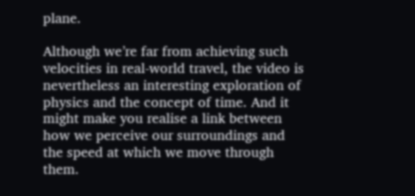plane.

Although we’re far from achieving such velocities in real-world travel, the video is nevertheless an interesting exploration of physics and the concept of time. And it might make you realise a link between how we perceive our surroundings and the speed at which we move through them.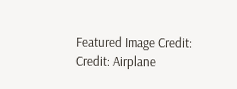Featured Image Credit: Credit: Airplane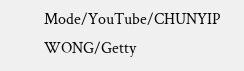Mode/YouTube/CHUNYIP WONG/Getty